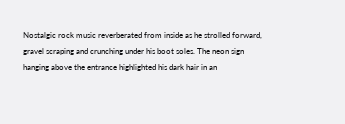Nostalgic rock music reverberated from inside as he strolled forward, gravel scraping and crunching under his boot soles. The neon sign hanging above the entrance highlighted his dark hair in an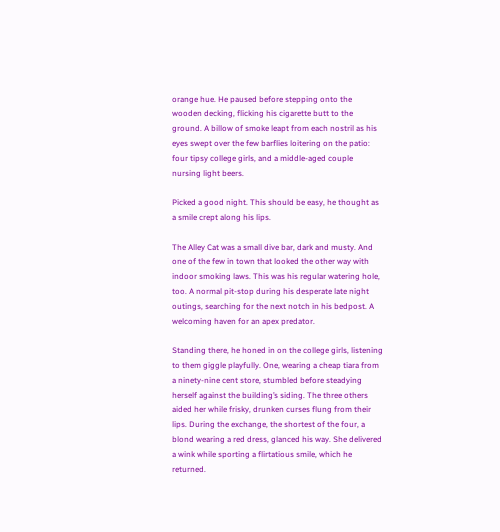orange hue. He paused before stepping onto the wooden decking, flicking his cigarette butt to the ground. A billow of smoke leapt from each nostril as his eyes swept over the few barflies loitering on the patio: four tipsy college girls, and a middle-aged couple nursing light beers.

Picked a good night. This should be easy, he thought as a smile crept along his lips.

The Alley Cat was a small dive bar, dark and musty. And one of the few in town that looked the other way with indoor smoking laws. This was his regular watering hole, too. A normal pit-stop during his desperate late night outings, searching for the next notch in his bedpost. A welcoming haven for an apex predator.

Standing there, he honed in on the college girls, listening to them giggle playfully. One, wearing a cheap tiara from a ninety-nine cent store, stumbled before steadying herself against the building’s siding. The three others aided her while frisky, drunken curses flung from their lips. During the exchange, the shortest of the four, a blond wearing a red dress, glanced his way. She delivered a wink while sporting a flirtatious smile, which he returned.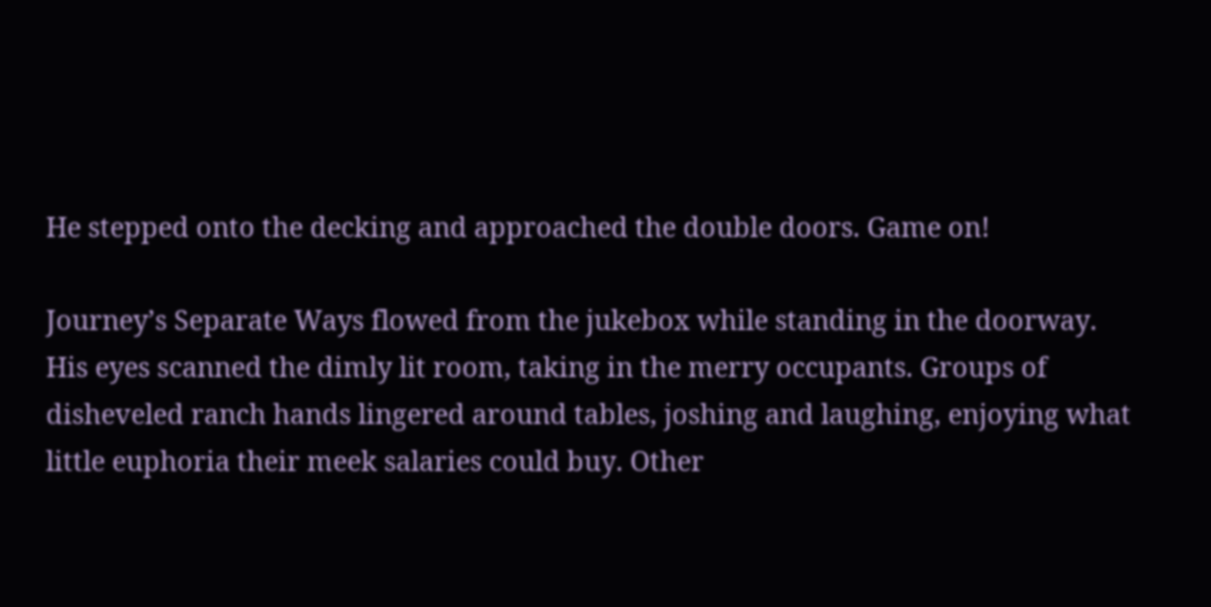He stepped onto the decking and approached the double doors. Game on!

Journey’s Separate Ways flowed from the jukebox while standing in the doorway. His eyes scanned the dimly lit room, taking in the merry occupants. Groups of disheveled ranch hands lingered around tables, joshing and laughing, enjoying what little euphoria their meek salaries could buy. Other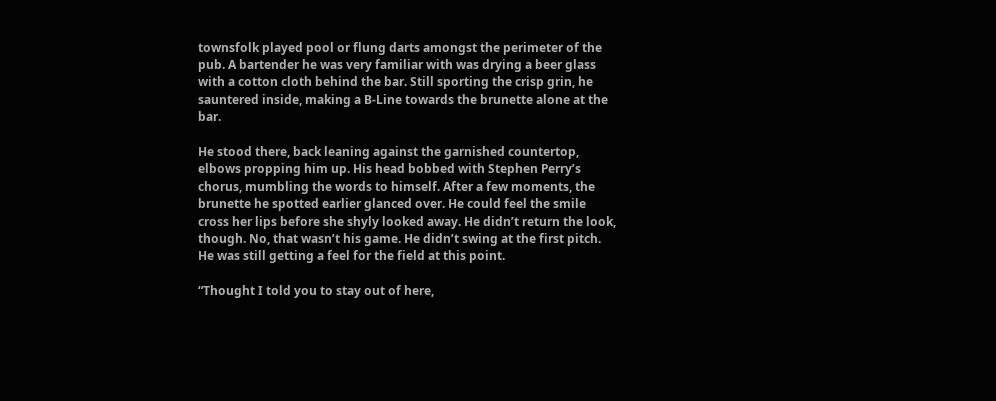townsfolk played pool or flung darts amongst the perimeter of the pub. A bartender he was very familiar with was drying a beer glass with a cotton cloth behind the bar. Still sporting the crisp grin, he sauntered inside, making a B-Line towards the brunette alone at the bar.

He stood there, back leaning against the garnished countertop, elbows propping him up. His head bobbed with Stephen Perry’s chorus, mumbling the words to himself. After a few moments, the brunette he spotted earlier glanced over. He could feel the smile cross her lips before she shyly looked away. He didn’t return the look, though. No, that wasn’t his game. He didn’t swing at the first pitch. He was still getting a feel for the field at this point.

“Thought I told you to stay out of here,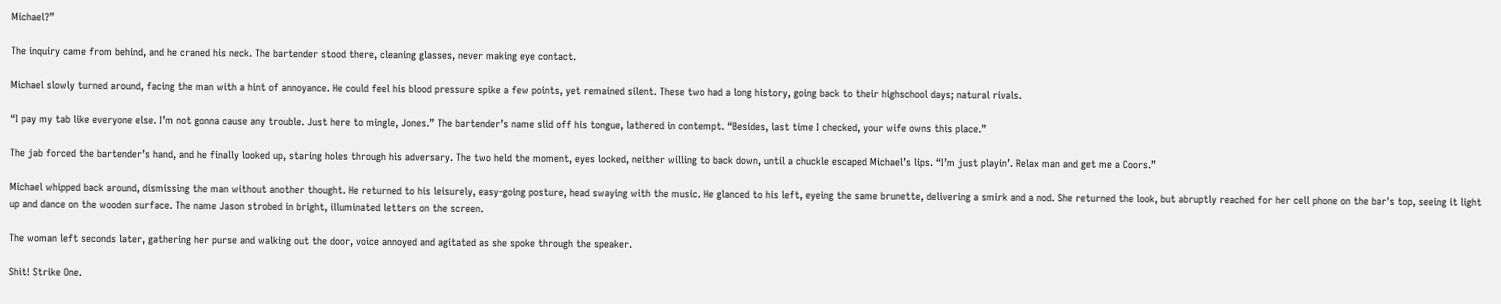Michael?”

The inquiry came from behind, and he craned his neck. The bartender stood there, cleaning glasses, never making eye contact.

Michael slowly turned around, facing the man with a hint of annoyance. He could feel his blood pressure spike a few points, yet remained silent. These two had a long history, going back to their highschool days; natural rivals.

“I pay my tab like everyone else. I’m not gonna cause any trouble. Just here to mingle, Jones.” The bartender’s name slid off his tongue, lathered in contempt. “Besides, last time I checked, your wife owns this place.”

The jab forced the bartender’s hand, and he finally looked up, staring holes through his adversary. The two held the moment, eyes locked, neither willing to back down, until a chuckle escaped Michael’s lips. “I’m just playin’. Relax man and get me a Coors.”

Michael whipped back around, dismissing the man without another thought. He returned to his leisurely, easy-going posture, head swaying with the music. He glanced to his left, eyeing the same brunette, delivering a smirk and a nod. She returned the look, but abruptly reached for her cell phone on the bar's top, seeing it light up and dance on the wooden surface. The name Jason strobed in bright, illuminated letters on the screen.

The woman left seconds later, gathering her purse and walking out the door, voice annoyed and agitated as she spoke through the speaker.

Shit! Strike One.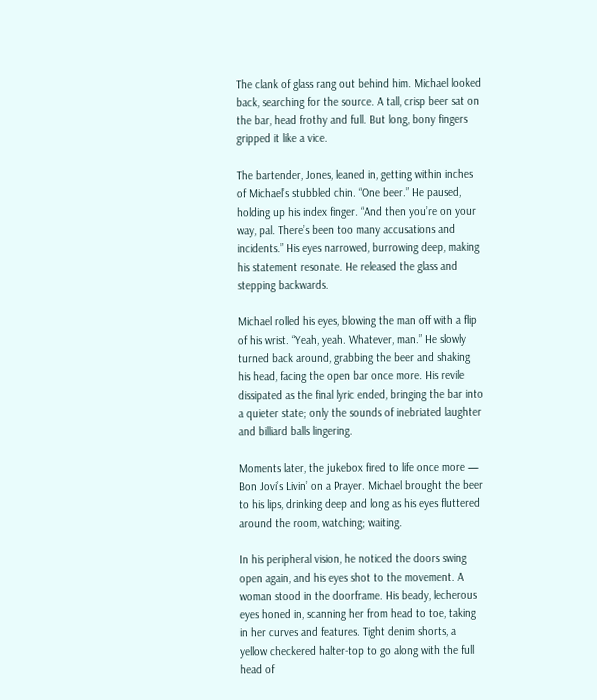The clank of glass rang out behind him. Michael looked back, searching for the source. A tall, crisp beer sat on the bar, head frothy and full. But long, bony fingers gripped it like a vice.

The bartender, Jones, leaned in, getting within inches of Michael’s stubbled chin. “One beer.” He paused, holding up his index finger. “And then you’re on your way, pal. There’s been too many accusations and incidents.” His eyes narrowed, burrowing deep, making his statement resonate. He released the glass and stepping backwards.

Michael rolled his eyes, blowing the man off with a flip of his wrist. “Yeah, yeah. Whatever, man.” He slowly turned back around, grabbing the beer and shaking his head, facing the open bar once more. His revile dissipated as the final lyric ended, bringing the bar into a quieter state; only the sounds of inebriated laughter and billiard balls lingering.

Moments later, the jukebox fired to life once more — Bon Jovi’s Livin’ on a Prayer. Michael brought the beer to his lips, drinking deep and long as his eyes fluttered around the room, watching; waiting.

In his peripheral vision, he noticed the doors swing open again, and his eyes shot to the movement. A woman stood in the doorframe. His beady, lecherous eyes honed in, scanning her from head to toe, taking in her curves and features. Tight denim shorts, a yellow checkered halter-top to go along with the full head of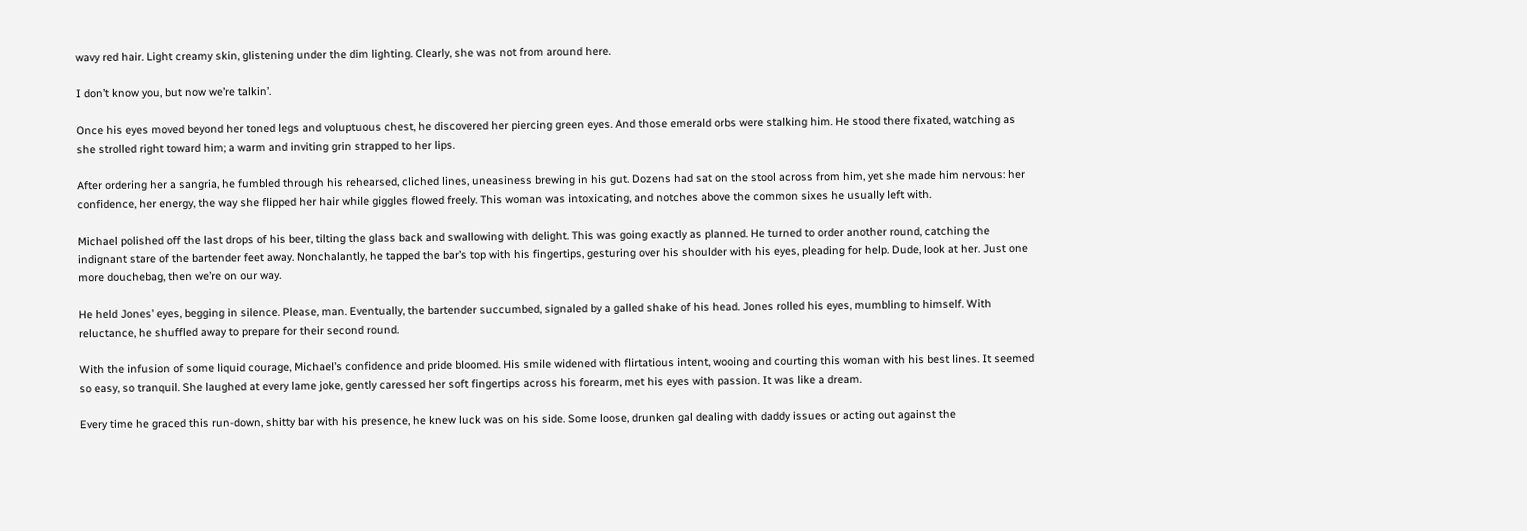wavy red hair. Light creamy skin, glistening under the dim lighting. Clearly, she was not from around here.

I don’t know you, but now we’re talkin’.

Once his eyes moved beyond her toned legs and voluptuous chest, he discovered her piercing green eyes. And those emerald orbs were stalking him. He stood there fixated, watching as she strolled right toward him; a warm and inviting grin strapped to her lips.

After ordering her a sangria, he fumbled through his rehearsed, cliched lines, uneasiness brewing in his gut. Dozens had sat on the stool across from him, yet she made him nervous: her confidence, her energy, the way she flipped her hair while giggles flowed freely. This woman was intoxicating, and notches above the common sixes he usually left with.

Michael polished off the last drops of his beer, tilting the glass back and swallowing with delight. This was going exactly as planned. He turned to order another round, catching the indignant stare of the bartender feet away. Nonchalantly, he tapped the bar’s top with his fingertips, gesturing over his shoulder with his eyes, pleading for help. Dude, look at her. Just one more douchebag, then we’re on our way.

He held Jones’ eyes, begging in silence. Please, man. Eventually, the bartender succumbed, signaled by a galled shake of his head. Jones rolled his eyes, mumbling to himself. With reluctance, he shuffled away to prepare for their second round.

With the infusion of some liquid courage, Michael’s confidence and pride bloomed. His smile widened with flirtatious intent, wooing and courting this woman with his best lines. It seemed so easy, so tranquil. She laughed at every lame joke, gently caressed her soft fingertips across his forearm, met his eyes with passion. It was like a dream.

Every time he graced this run-down, shitty bar with his presence, he knew luck was on his side. Some loose, drunken gal dealing with daddy issues or acting out against the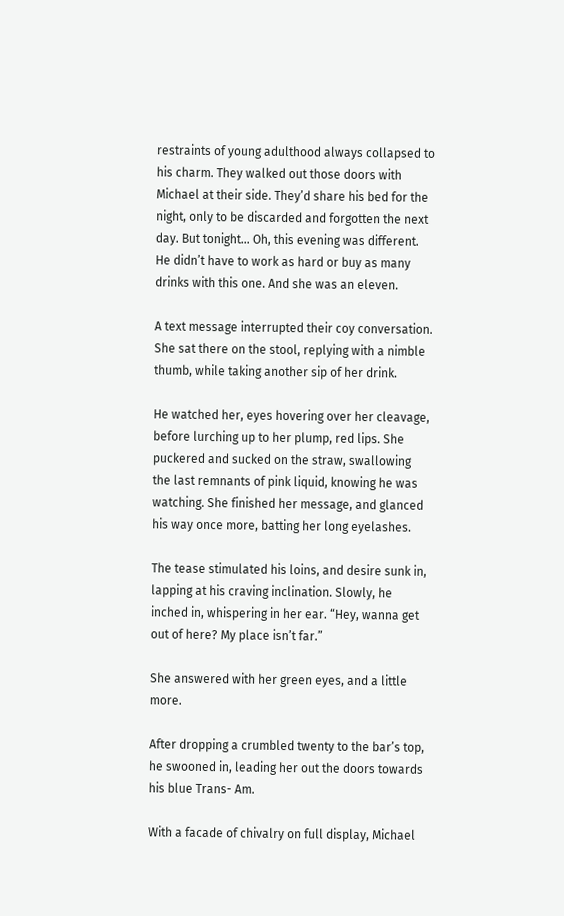restraints of young adulthood always collapsed to his charm. They walked out those doors with Michael at their side. They’d share his bed for the night, only to be discarded and forgotten the next day. But tonight… Oh, this evening was different. He didn’t have to work as hard or buy as many drinks with this one. And she was an eleven.

A text message interrupted their coy conversation. She sat there on the stool, replying with a nimble thumb, while taking another sip of her drink.

He watched her, eyes hovering over her cleavage, before lurching up to her plump, red lips. She puckered and sucked on the straw, swallowing the last remnants of pink liquid, knowing he was watching. She finished her message, and glanced his way once more, batting her long eyelashes.

The tease stimulated his loins, and desire sunk in, lapping at his craving inclination. Slowly, he inched in, whispering in her ear. “Hey, wanna get out of here? My place isn’t far.”

She answered with her green eyes, and a little more.

After dropping a crumbled twenty to the bar’s top, he swooned in, leading her out the doors towards his blue Trans- Am.

With a facade of chivalry on full display, Michael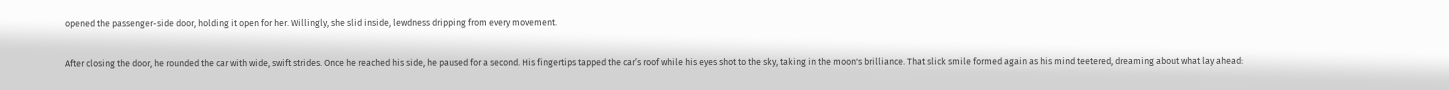opened the passenger-side door, holding it open for her. Willingly, she slid inside, lewdness dripping from every movement.

After closing the door, he rounded the car with wide, swift strides. Once he reached his side, he paused for a second. His fingertips tapped the car’s roof while his eyes shot to the sky, taking in the moon's brilliance. That slick smile formed again as his mind teetered, dreaming about what lay ahead: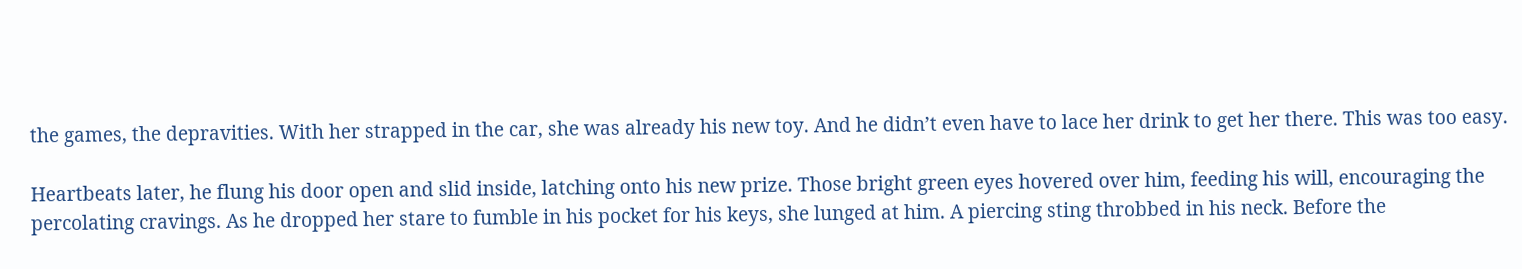the games, the depravities. With her strapped in the car, she was already his new toy. And he didn’t even have to lace her drink to get her there. This was too easy.

Heartbeats later, he flung his door open and slid inside, latching onto his new prize. Those bright green eyes hovered over him, feeding his will, encouraging the percolating cravings. As he dropped her stare to fumble in his pocket for his keys, she lunged at him. A piercing sting throbbed in his neck. Before the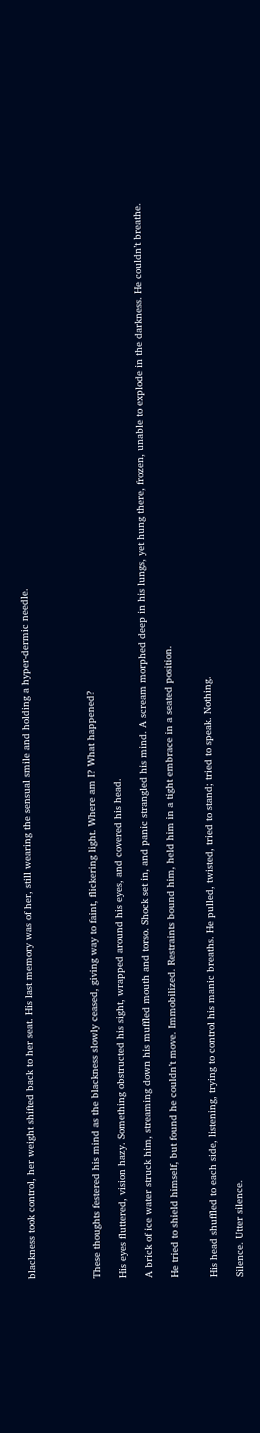blackness took control, her weight shifted back to her seat. His last memory was of her, still wearing the sensual smile and holding a hyper-dermic needle.




These thoughts festered his mind as the blackness slowly ceased, giving way to faint, flickering light. Where am I? What happened?

His eyes fluttered, vision hazy. Something obstructed his sight, wrapped around his eyes, and covered his head.

A brick of ice water struck him, streaming down his muffled mouth and torso. Shock set in, and panic strangled his mind. A scream morphed deep in his lungs, yet hung there, frozen, unable to explode in the darkness. He couldn’t breathe.

He tried to shield himself, but found he couldn’t move. Immobilized. Restraints bound him, held him in a tight embrace in a seated position.


His head shuffled to each side, listening, trying to control his manic breaths. He pulled, twisted, tried to stand; tried to speak. Nothing.

Silence. Utter silence.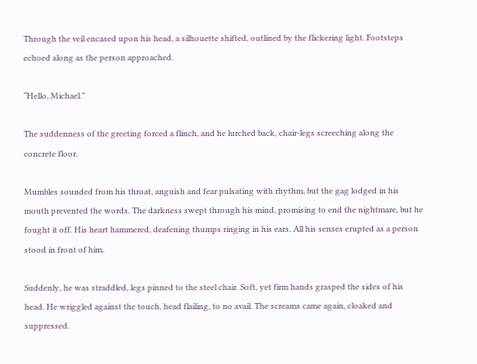Through the veil encased upon his head, a silhouette shifted, outlined by the flickering light. Footsteps echoed along as the person approached.

“Hello, Michael.”

The suddenness of the greeting forced a flinch, and he lurched back, chair-legs screeching along the concrete floor.

Mumbles sounded from his throat, anguish and fear pulsating with rhythm, but the gag lodged in his mouth prevented the words. The darkness swept through his mind, promising to end the nightmare, but he fought it off. His heart hammered, deafening thumps ringing in his ears. All his senses erupted as a person stood in front of him.

Suddenly, he was straddled, legs pinned to the steel chair. Soft, yet firm hands grasped the sides of his head. He wriggled against the touch, head flailing, to no avail. The screams came again, cloaked and suppressed.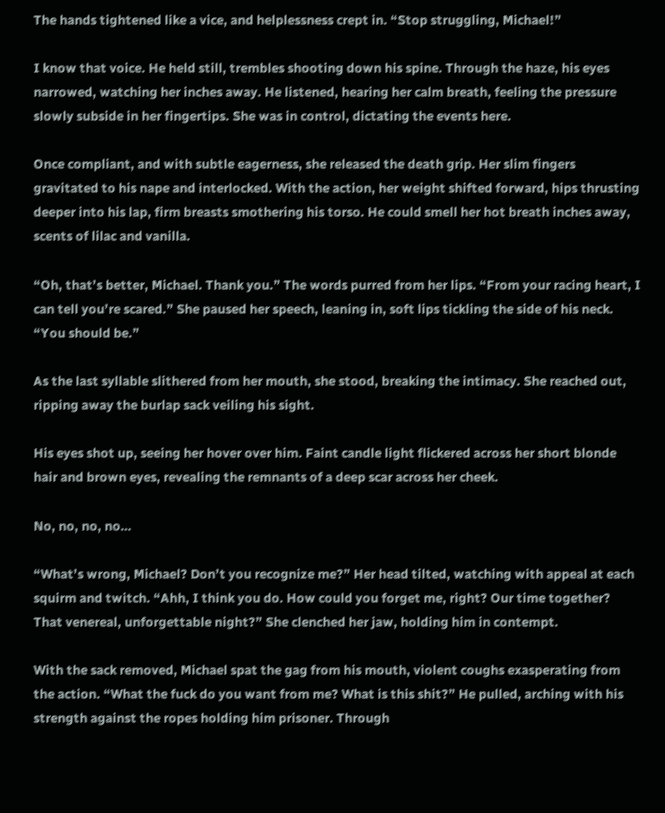The hands tightened like a vice, and helplessness crept in. “Stop struggling, Michael!”

I know that voice. He held still, trembles shooting down his spine. Through the haze, his eyes narrowed, watching her inches away. He listened, hearing her calm breath, feeling the pressure slowly subside in her fingertips. She was in control, dictating the events here.

Once compliant, and with subtle eagerness, she released the death grip. Her slim fingers gravitated to his nape and interlocked. With the action, her weight shifted forward, hips thrusting deeper into his lap, firm breasts smothering his torso. He could smell her hot breath inches away, scents of lilac and vanilla.

“Oh, that’s better, Michael. Thank you.” The words purred from her lips. “From your racing heart, I can tell you’re scared.” She paused her speech, leaning in, soft lips tickling the side of his neck. “You should be.”

As the last syllable slithered from her mouth, she stood, breaking the intimacy. She reached out, ripping away the burlap sack veiling his sight.

His eyes shot up, seeing her hover over him. Faint candle light flickered across her short blonde hair and brown eyes, revealing the remnants of a deep scar across her cheek.

No, no, no, no…

“What’s wrong, Michael? Don’t you recognize me?” Her head tilted, watching with appeal at each squirm and twitch. “Ahh, I think you do. How could you forget me, right? Our time together? That venereal, unforgettable night?” She clenched her jaw, holding him in contempt.

With the sack removed, Michael spat the gag from his mouth, violent coughs exasperating from the action. “What the fuck do you want from me? What is this shit?” He pulled, arching with his strength against the ropes holding him prisoner. Through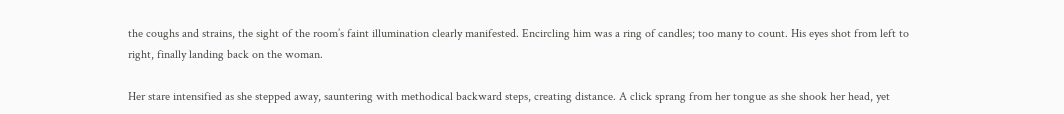the coughs and strains, the sight of the room’s faint illumination clearly manifested. Encircling him was a ring of candles; too many to count. His eyes shot from left to right, finally landing back on the woman.

Her stare intensified as she stepped away, sauntering with methodical backward steps, creating distance. A click sprang from her tongue as she shook her head, yet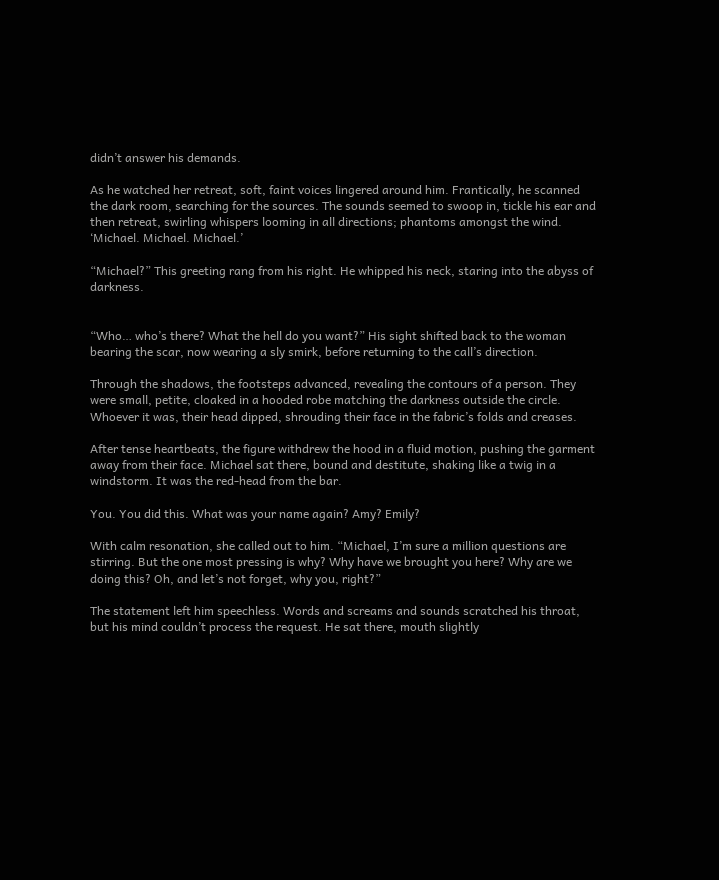didn’t answer his demands.

As he watched her retreat, soft, faint voices lingered around him. Frantically, he scanned the dark room, searching for the sources. The sounds seemed to swoop in, tickle his ear and then retreat, swirling whispers looming in all directions; phantoms amongst the wind. ‘Michael. Michael. Michael.’

“Michael?” This greeting rang from his right. He whipped his neck, staring into the abyss of darkness.


“Who… who’s there? What the hell do you want?” His sight shifted back to the woman bearing the scar, now wearing a sly smirk, before returning to the call’s direction.

Through the shadows, the footsteps advanced, revealing the contours of a person. They were small, petite, cloaked in a hooded robe matching the darkness outside the circle. Whoever it was, their head dipped, shrouding their face in the fabric’s folds and creases.

After tense heartbeats, the figure withdrew the hood in a fluid motion, pushing the garment away from their face. Michael sat there, bound and destitute, shaking like a twig in a windstorm. It was the red-head from the bar.

You. You did this. What was your name again? Amy? Emily?

With calm resonation, she called out to him. “Michael, I’m sure a million questions are stirring. But the one most pressing is why? Why have we brought you here? Why are we doing this? Oh, and let’s not forget, why you, right?”

The statement left him speechless. Words and screams and sounds scratched his throat, but his mind couldn’t process the request. He sat there, mouth slightly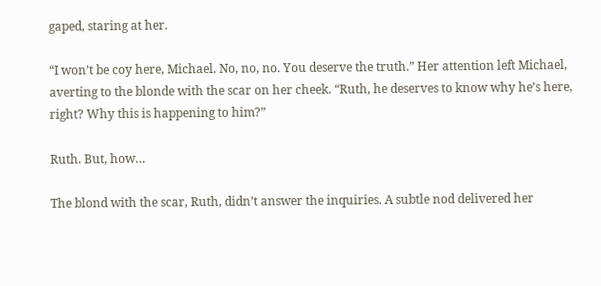gaped, staring at her.

“I won’t be coy here, Michael. No, no, no. You deserve the truth.” Her attention left Michael, averting to the blonde with the scar on her cheek. “Ruth, he deserves to know why he’s here, right? Why this is happening to him?”

Ruth. But, how…

The blond with the scar, Ruth, didn’t answer the inquiries. A subtle nod delivered her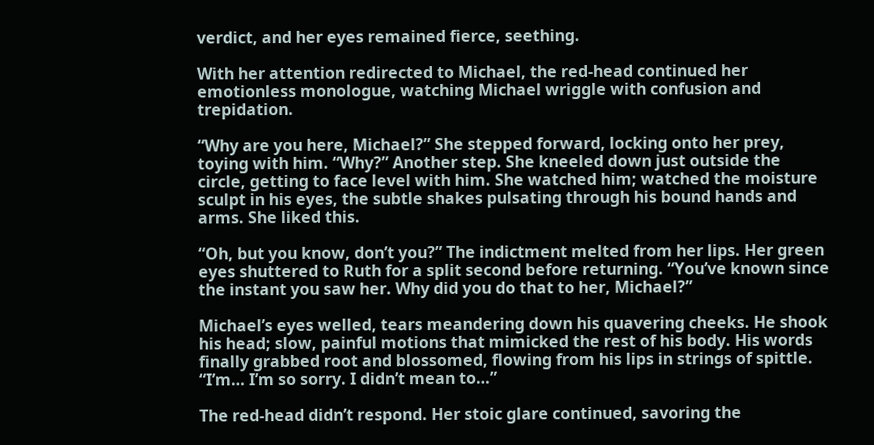verdict, and her eyes remained fierce, seething.

With her attention redirected to Michael, the red-head continued her emotionless monologue, watching Michael wriggle with confusion and trepidation.

“Why are you here, Michael?” She stepped forward, locking onto her prey, toying with him. “Why?” Another step. She kneeled down just outside the circle, getting to face level with him. She watched him; watched the moisture sculpt in his eyes, the subtle shakes pulsating through his bound hands and arms. She liked this.

“Oh, but you know, don’t you?” The indictment melted from her lips. Her green eyes shuttered to Ruth for a split second before returning. “You’ve known since the instant you saw her. Why did you do that to her, Michael?”

Michael’s eyes welled, tears meandering down his quavering cheeks. He shook his head; slow, painful motions that mimicked the rest of his body. His words finally grabbed root and blossomed, flowing from his lips in strings of spittle. “I’m… I’m so sorry. I didn’t mean to…”

The red-head didn’t respond. Her stoic glare continued, savoring the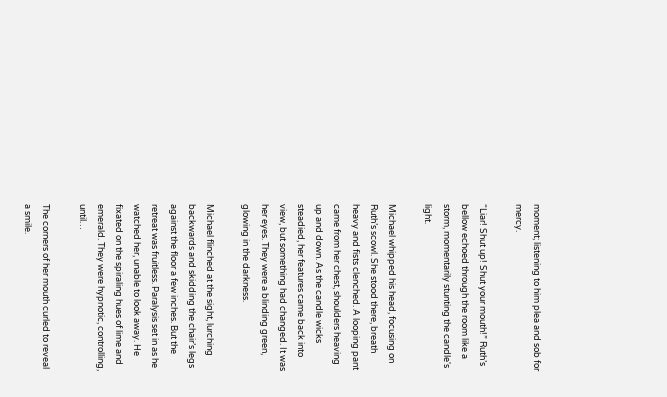moment; listening to him plea and sob for mercy.

“Liar! Shut up! Shut your mouth!” Ruth’s bellow echoed through the room like a storm, momentarily stunting the candle's light.

Michael whipped his head, focusing on Ruth’s scowl. She stood there, breath heavy and fists clenched. A looping pant came from her chest, shoulders heaving up and down. As the candle wicks steadied, her features came back into view, but something had changed. It was her eyes. They were a blinding green, glowing in the darkness.

Michael flinched at the sight, lurching backwards and skidding the chair’s legs against the floor a few inches. But the retreat was fruitless. Paralysis set in as he watched her, unable to look away. He fixated on the spiraling hues of lime and emerald. They were hypnotic, controlling, until…

The corners of her mouth curled to reveal a smile.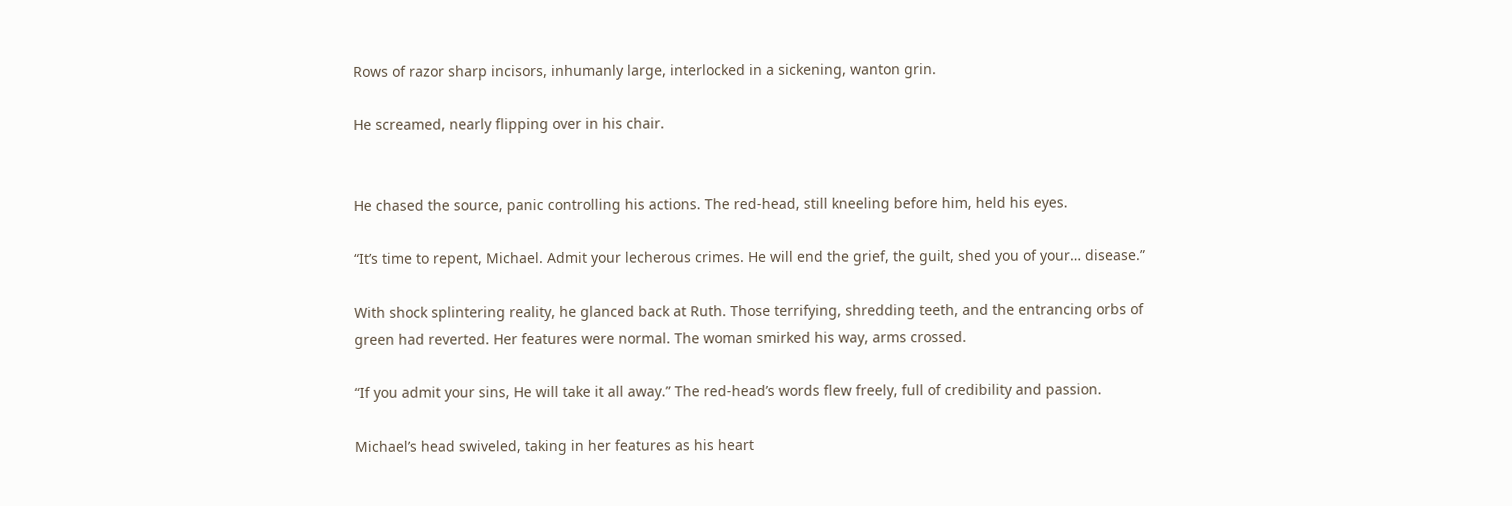Rows of razor sharp incisors, inhumanly large, interlocked in a sickening, wanton grin.

He screamed, nearly flipping over in his chair.


He chased the source, panic controlling his actions. The red-head, still kneeling before him, held his eyes.

“It’s time to repent, Michael. Admit your lecherous crimes. He will end the grief, the guilt, shed you of your… disease.”

With shock splintering reality, he glanced back at Ruth. Those terrifying, shredding teeth, and the entrancing orbs of green had reverted. Her features were normal. The woman smirked his way, arms crossed.

“If you admit your sins, He will take it all away.” The red-head’s words flew freely, full of credibility and passion.

Michael’s head swiveled, taking in her features as his heart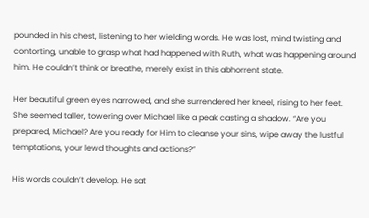pounded in his chest, listening to her wielding words. He was lost, mind twisting and contorting, unable to grasp what had happened with Ruth, what was happening around him. He couldn’t think or breathe, merely exist in this abhorrent state.

Her beautiful green eyes narrowed, and she surrendered her kneel, rising to her feet. She seemed taller, towering over Michael like a peak casting a shadow. “Are you prepared, Michael? Are you ready for Him to cleanse your sins, wipe away the lustful temptations, your lewd thoughts and actions?”

His words couldn’t develop. He sat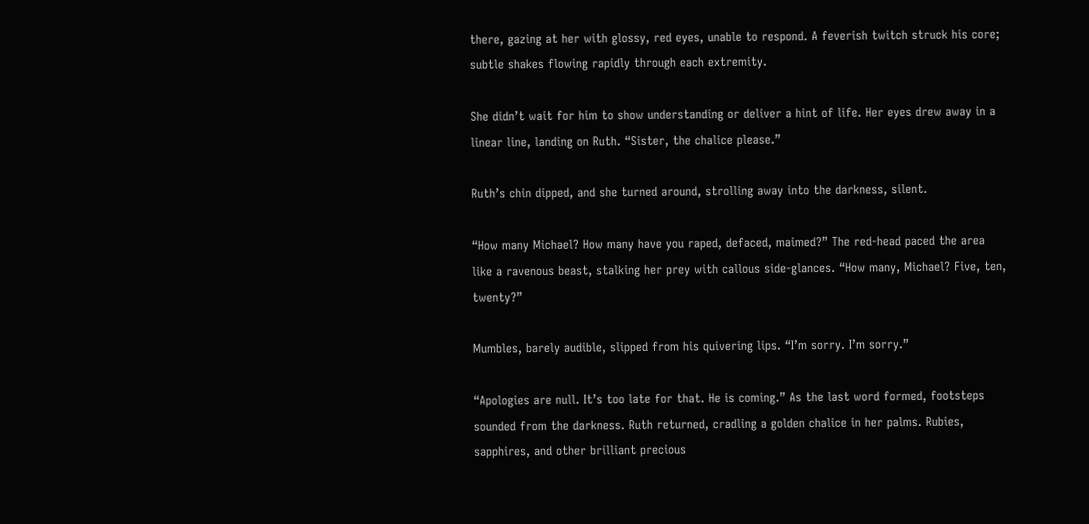there, gazing at her with glossy, red eyes, unable to respond. A feverish twitch struck his core; subtle shakes flowing rapidly through each extremity.

She didn’t wait for him to show understanding or deliver a hint of life. Her eyes drew away in a linear line, landing on Ruth. “Sister, the chalice please.”

Ruth’s chin dipped, and she turned around, strolling away into the darkness, silent.

“How many Michael? How many have you raped, defaced, maimed?” The red-head paced the area like a ravenous beast, stalking her prey with callous side-glances. “How many, Michael? Five, ten, twenty?”

Mumbles, barely audible, slipped from his quivering lips. “I’m sorry. I’m sorry.”

“Apologies are null. It’s too late for that. He is coming.” As the last word formed, footsteps sounded from the darkness. Ruth returned, cradling a golden chalice in her palms. Rubies, sapphires, and other brilliant precious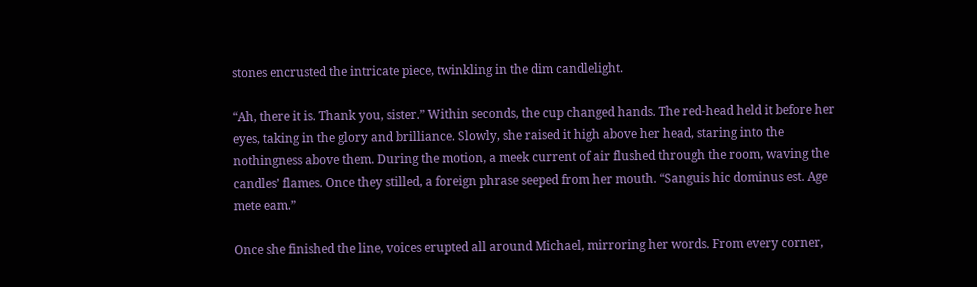stones encrusted the intricate piece, twinkling in the dim candlelight.

“Ah, there it is. Thank you, sister.” Within seconds, the cup changed hands. The red-head held it before her eyes, taking in the glory and brilliance. Slowly, she raised it high above her head, staring into the nothingness above them. During the motion, a meek current of air flushed through the room, waving the candles’ flames. Once they stilled, a foreign phrase seeped from her mouth. “Sanguis hic dominus est. Age mete eam.”

Once she finished the line, voices erupted all around Michael, mirroring her words. From every corner,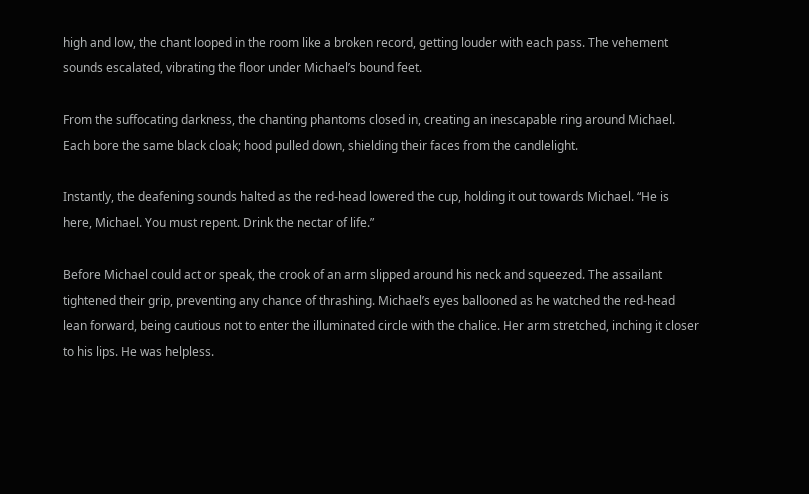high and low, the chant looped in the room like a broken record, getting louder with each pass. The vehement sounds escalated, vibrating the floor under Michael’s bound feet.

From the suffocating darkness, the chanting phantoms closed in, creating an inescapable ring around Michael. Each bore the same black cloak; hood pulled down, shielding their faces from the candlelight.

Instantly, the deafening sounds halted as the red-head lowered the cup, holding it out towards Michael. “He is here, Michael. You must repent. Drink the nectar of life.”

Before Michael could act or speak, the crook of an arm slipped around his neck and squeezed. The assailant tightened their grip, preventing any chance of thrashing. Michael’s eyes ballooned as he watched the red-head lean forward, being cautious not to enter the illuminated circle with the chalice. Her arm stretched, inching it closer to his lips. He was helpless.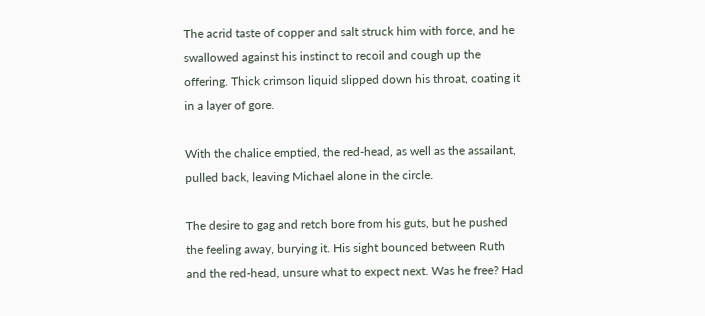The acrid taste of copper and salt struck him with force, and he swallowed against his instinct to recoil and cough up the offering. Thick crimson liquid slipped down his throat, coating it in a layer of gore.

With the chalice emptied, the red-head, as well as the assailant, pulled back, leaving Michael alone in the circle.

The desire to gag and retch bore from his guts, but he pushed the feeling away, burying it. His sight bounced between Ruth and the red-head, unsure what to expect next. Was he free? Had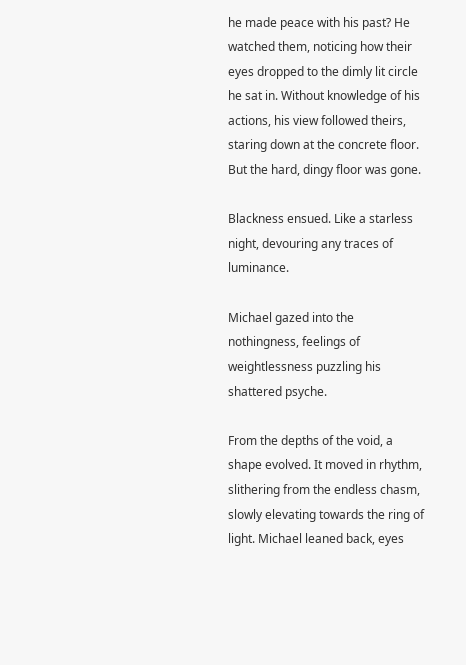he made peace with his past? He watched them, noticing how their eyes dropped to the dimly lit circle he sat in. Without knowledge of his actions, his view followed theirs, staring down at the concrete floor. But the hard, dingy floor was gone.

Blackness ensued. Like a starless night, devouring any traces of luminance.

Michael gazed into the nothingness, feelings of weightlessness puzzling his shattered psyche.

From the depths of the void, a shape evolved. It moved in rhythm, slithering from the endless chasm, slowly elevating towards the ring of light. Michael leaned back, eyes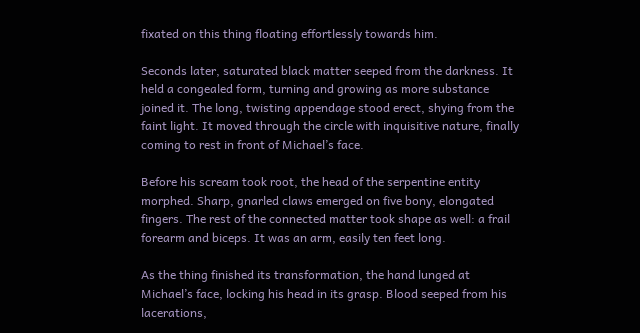fixated on this thing floating effortlessly towards him.

Seconds later, saturated black matter seeped from the darkness. It held a congealed form, turning and growing as more substance joined it. The long, twisting appendage stood erect, shying from the faint light. It moved through the circle with inquisitive nature, finally coming to rest in front of Michael’s face.

Before his scream took root, the head of the serpentine entity morphed. Sharp, gnarled claws emerged on five bony, elongated fingers. The rest of the connected matter took shape as well: a frail forearm and biceps. It was an arm, easily ten feet long.

As the thing finished its transformation, the hand lunged at Michael’s face, locking his head in its grasp. Blood seeped from his lacerations,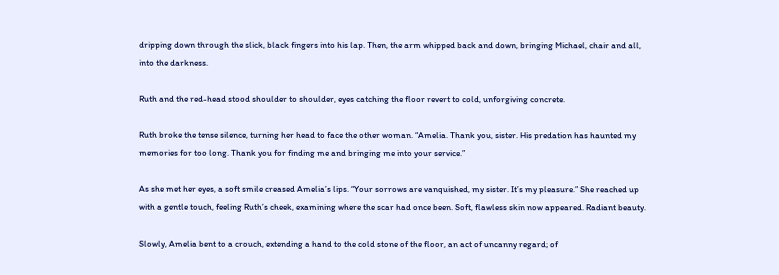dripping down through the slick, black fingers into his lap. Then, the arm whipped back and down, bringing Michael, chair and all, into the darkness.

Ruth and the red-head stood shoulder to shoulder, eyes catching the floor revert to cold, unforgiving concrete.

Ruth broke the tense silence, turning her head to face the other woman. “Amelia. Thank you, sister. His predation has haunted my memories for too long. Thank you for finding me and bringing me into your service.”

As she met her eyes, a soft smile creased Amelia’s lips. “Your sorrows are vanquished, my sister. It’s my pleasure.” She reached up with a gentle touch, feeling Ruth’s cheek, examining where the scar had once been. Soft, flawless skin now appeared. Radiant beauty.

Slowly, Amelia bent to a crouch, extending a hand to the cold stone of the floor, an act of uncanny regard; of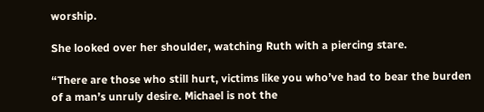worship.

She looked over her shoulder, watching Ruth with a piercing stare.

“There are those who still hurt, victims like you who’ve had to bear the burden of a man’s unruly desire. Michael is not the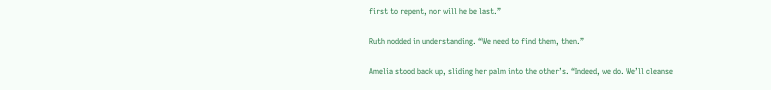first to repent, nor will he be last.”

Ruth nodded in understanding. “We need to find them, then.”

Amelia stood back up, sliding her palm into the other’s. “Indeed, we do. We’ll cleanse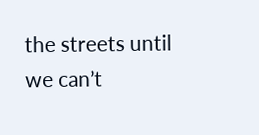the streets until we can’t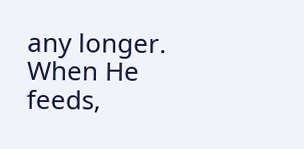any longer. When He feeds,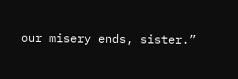our misery ends, sister.”